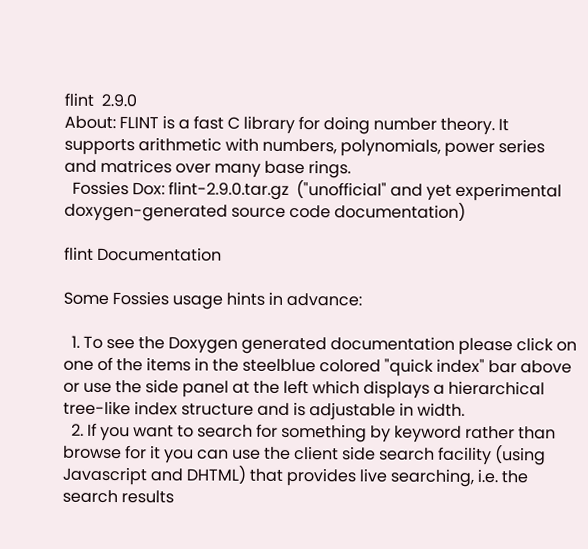flint  2.9.0
About: FLINT is a fast C library for doing number theory. It supports arithmetic with numbers, polynomials, power series and matrices over many base rings.
  Fossies Dox: flint-2.9.0.tar.gz  ("unofficial" and yet experimental doxygen-generated source code documentation)

flint Documentation

Some Fossies usage hints in advance:

  1. To see the Doxygen generated documentation please click on one of the items in the steelblue colored "quick index" bar above or use the side panel at the left which displays a hierarchical tree-like index structure and is adjustable in width.
  2. If you want to search for something by keyword rather than browse for it you can use the client side search facility (using Javascript and DHTML) that provides live searching, i.e. the search results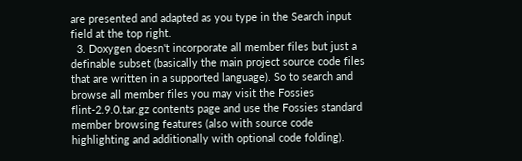are presented and adapted as you type in the Search input field at the top right.
  3. Doxygen doesn't incorporate all member files but just a definable subset (basically the main project source code files that are written in a supported language). So to search and browse all member files you may visit the Fossies flint-2.9.0.tar.gz contents page and use the Fossies standard member browsing features (also with source code highlighting and additionally with optional code folding).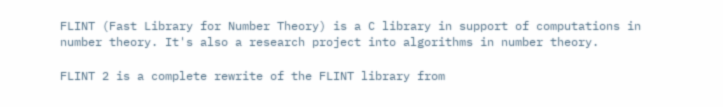FLINT (Fast Library for Number Theory) is a C library in support of computations in number theory. It's also a research project into algorithms in number theory.

FLINT 2 is a complete rewrite of the FLINT library from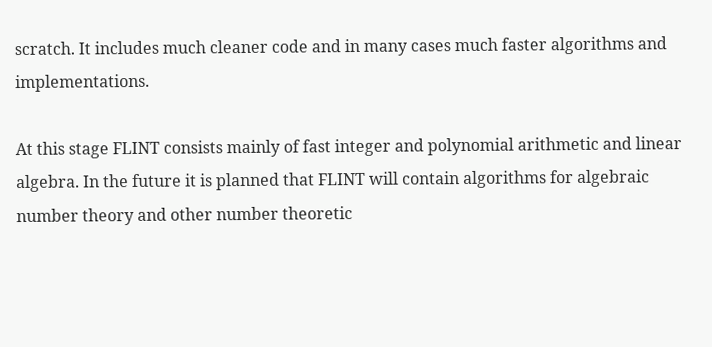scratch. It includes much cleaner code and in many cases much faster algorithms and implementations.

At this stage FLINT consists mainly of fast integer and polynomial arithmetic and linear algebra. In the future it is planned that FLINT will contain algorithms for algebraic number theory and other number theoretic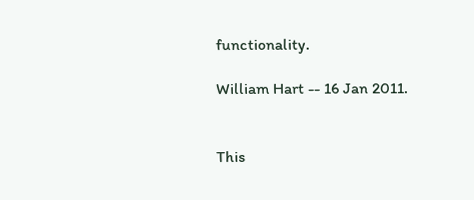functionality.

William Hart -- 16 Jan 2011.


This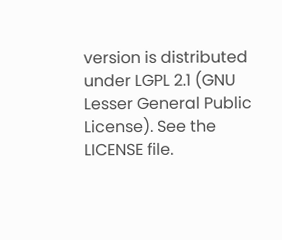version is distributed under LGPL 2.1 (GNU Lesser General Public License). See the LICENSE file.